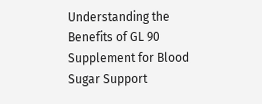Understanding the Benefits of GL 90 Supplement for Blood Sugar Support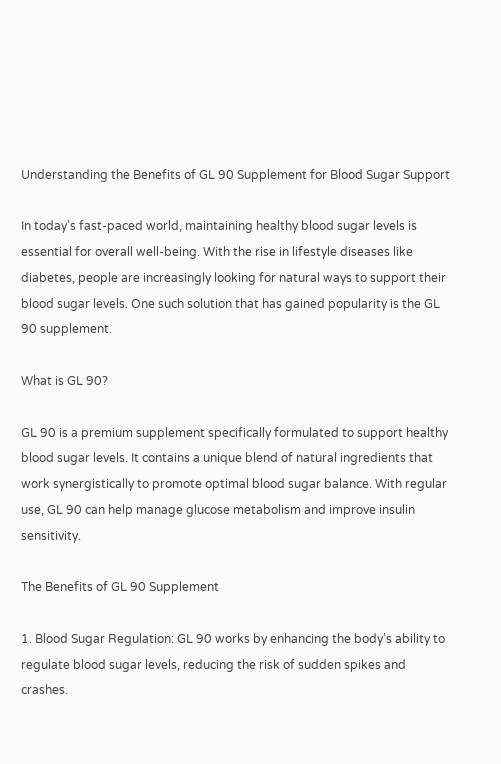Understanding the Benefits of GL 90 Supplement for Blood Sugar Support

In today’s fast-paced world, maintaining healthy blood sugar levels is essential for overall well-being. With the rise in lifestyle diseases like diabetes, people are increasingly looking for natural ways to support their blood sugar levels. One such solution that has gained popularity is the GL 90 supplement.

What is GL 90?

GL 90 is a premium supplement specifically formulated to support healthy blood sugar levels. It contains a unique blend of natural ingredients that work synergistically to promote optimal blood sugar balance. With regular use, GL 90 can help manage glucose metabolism and improve insulin sensitivity.

The Benefits of GL 90 Supplement

1. Blood Sugar Regulation: GL 90 works by enhancing the body’s ability to regulate blood sugar levels, reducing the risk of sudden spikes and crashes.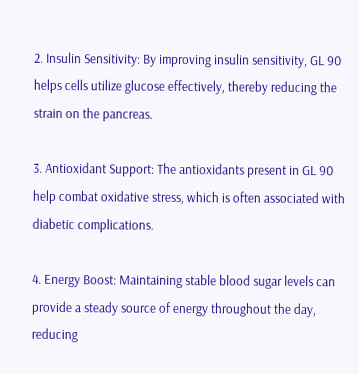2. Insulin Sensitivity: By improving insulin sensitivity, GL 90 helps cells utilize glucose effectively, thereby reducing the strain on the pancreas.

3. Antioxidant Support: The antioxidants present in GL 90 help combat oxidative stress, which is often associated with diabetic complications.

4. Energy Boost: Maintaining stable blood sugar levels can provide a steady source of energy throughout the day, reducing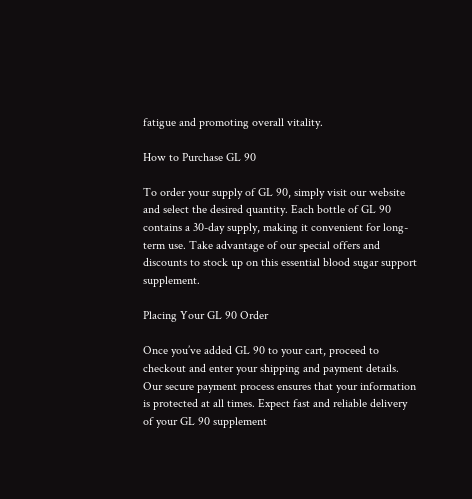fatigue and promoting overall vitality.

How to Purchase GL 90

To order your supply of GL 90, simply visit our website and select the desired quantity. Each bottle of GL 90 contains a 30-day supply, making it convenient for long-term use. Take advantage of our special offers and discounts to stock up on this essential blood sugar support supplement.

Placing Your GL 90 Order

Once you’ve added GL 90 to your cart, proceed to checkout and enter your shipping and payment details. Our secure payment process ensures that your information is protected at all times. Expect fast and reliable delivery of your GL 90 supplement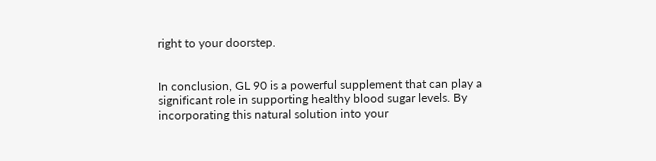right to your doorstep.


In conclusion, GL 90 is a powerful supplement that can play a significant role in supporting healthy blood sugar levels. By incorporating this natural solution into your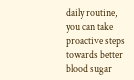daily routine, you can take proactive steps towards better blood sugar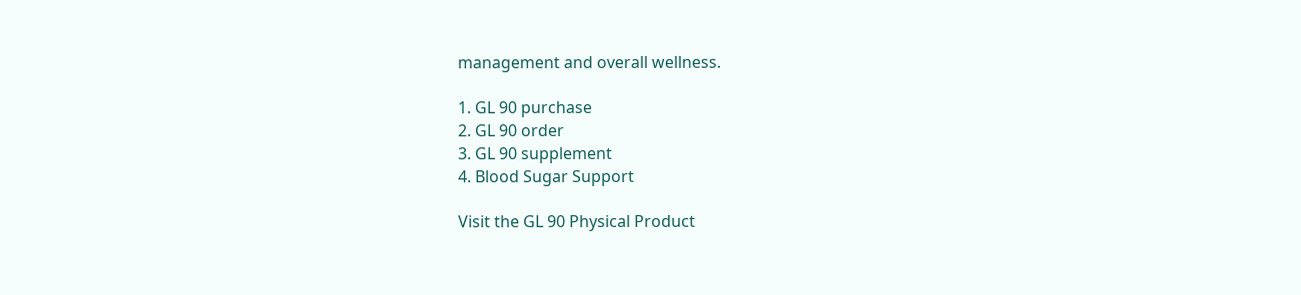management and overall wellness.

1. GL 90 purchase
2. GL 90 order
3. GL 90 supplement
4. Blood Sugar Support

Visit the GL 90 Physical Product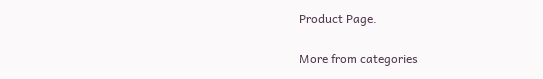Product Page.

More from categories